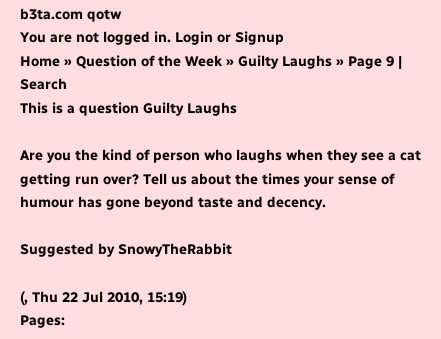b3ta.com qotw
You are not logged in. Login or Signup
Home » Question of the Week » Guilty Laughs » Page 9 | Search
This is a question Guilty Laughs

Are you the kind of person who laughs when they see a cat getting run over? Tell us about the times your sense of humour has gone beyond taste and decency.

Suggested by SnowyTheRabbit

(, Thu 22 Jul 2010, 15:19)
Pages: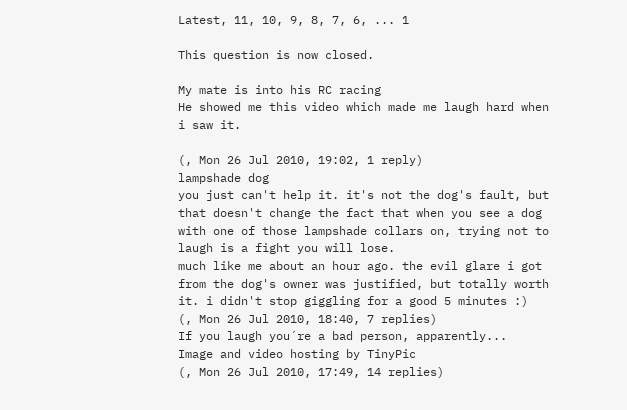Latest, 11, 10, 9, 8, 7, 6, ... 1

This question is now closed.

My mate is into his RC racing
He showed me this video which made me laugh hard when i saw it.

(, Mon 26 Jul 2010, 19:02, 1 reply)
lampshade dog
you just can't help it. it's not the dog's fault, but that doesn't change the fact that when you see a dog with one of those lampshade collars on, trying not to laugh is a fight you will lose.
much like me about an hour ago. the evil glare i got from the dog's owner was justified, but totally worth it. i didn't stop giggling for a good 5 minutes :)
(, Mon 26 Jul 2010, 18:40, 7 replies)
If you laugh you´re a bad person, apparently...
Image and video hosting by TinyPic
(, Mon 26 Jul 2010, 17:49, 14 replies)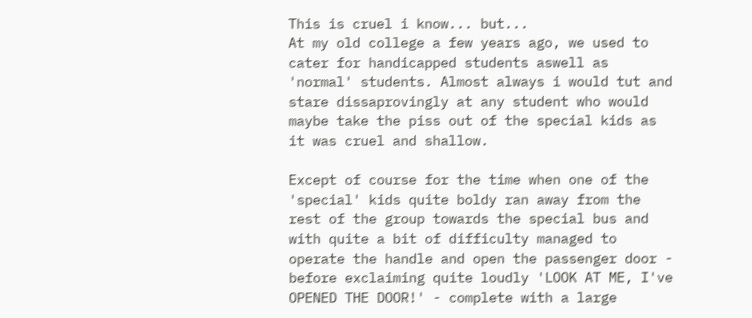This is cruel i know... but...
At my old college a few years ago, we used to cater for handicapped students aswell as 'normal' students. Almost always i would tut and stare dissaprovingly at any student who would maybe take the piss out of the special kids as it was cruel and shallow.

Except of course for the time when one of the 'special' kids quite boldy ran away from the rest of the group towards the special bus and with quite a bit of difficulty managed to operate the handle and open the passenger door - before exclaiming quite loudly 'LOOK AT ME, I've OPENED THE DOOR!' - complete with a large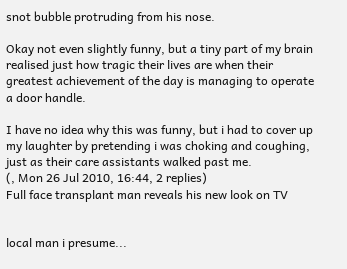snot bubble protruding from his nose.

Okay not even slightly funny, but a tiny part of my brain realised just how tragic their lives are when their greatest achievement of the day is managing to operate a door handle.

I have no idea why this was funny, but i had to cover up my laughter by pretending i was choking and coughing, just as their care assistants walked past me.
(, Mon 26 Jul 2010, 16:44, 2 replies)
Full face transplant man reveals his new look on TV


local man i presume...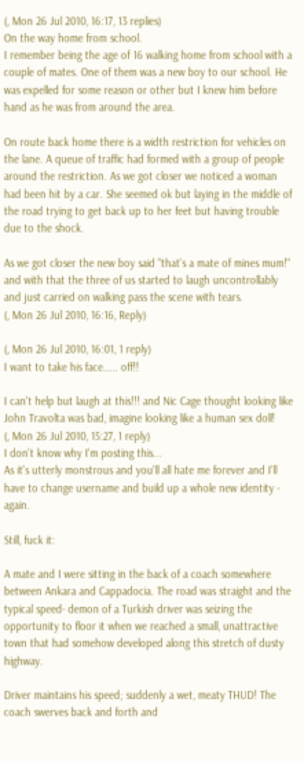(, Mon 26 Jul 2010, 16:17, 13 replies)
On the way home from school.
I remember being the age of 16 walking home from school with a couple of mates. One of them was a new boy to our school. He was expelled for some reason or other but I knew him before hand as he was from around the area.

On route back home there is a width restriction for vehicles on the lane. A queue of traffic had formed with a group of people around the restriction. As we got closer we noticed a woman had been hit by a car. She seemed ok but laying in the middle of the road trying to get back up to her feet but having trouble due to the shock.

As we got closer the new boy said "that's a mate of mines mum!" and with that the three of us started to laugh uncontrollably and just carried on walking pass the scene with tears.
(, Mon 26 Jul 2010, 16:16, Reply)

(, Mon 26 Jul 2010, 16:01, 1 reply)
I want to take his face..... off!!

I can't help but laugh at this!!! and Nic Cage thought looking like John Travolta was bad, imagine looking like a human sex doll!
(, Mon 26 Jul 2010, 15:27, 1 reply)
I don't know why I'm posting this...
As it's utterly monstrous and you'll all hate me forever and I'll have to change username and build up a whole new identity - again.

Still, fuck it:

A mate and I were sitting in the back of a coach somewhere between Ankara and Cappadocia. The road was straight and the typical speed- demon of a Turkish driver was seizing the opportunity to floor it when we reached a small, unattractive town that had somehow developed along this stretch of dusty highway.

Driver maintains his speed; suddenly a wet, meaty THUD! The coach swerves back and forth and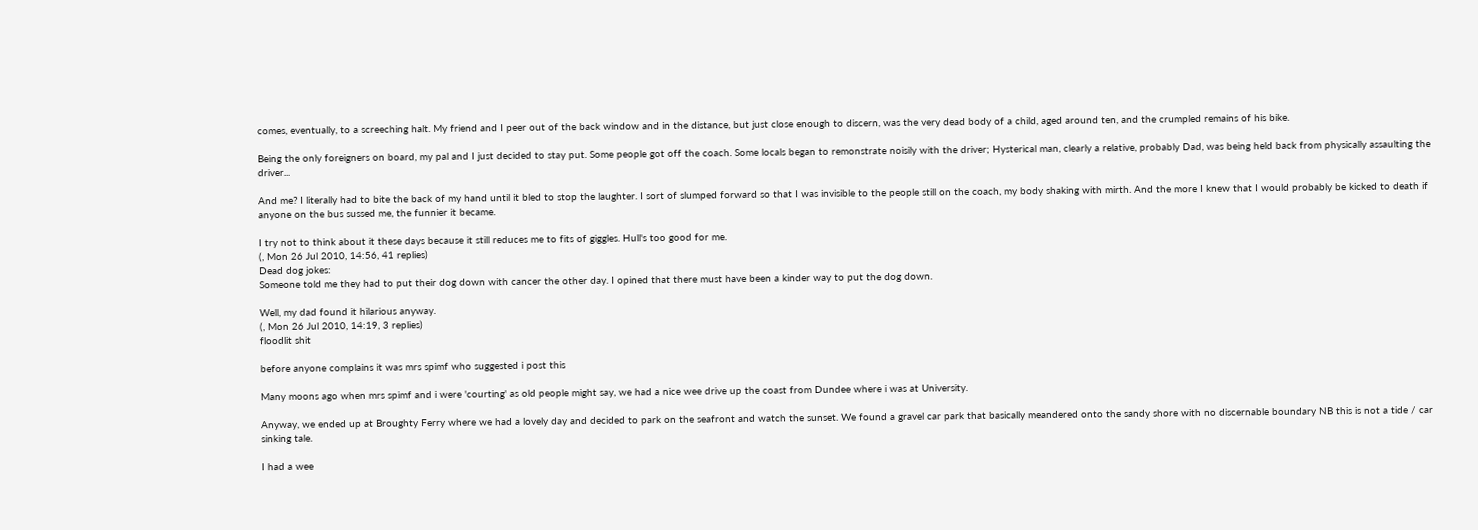comes, eventually, to a screeching halt. My friend and I peer out of the back window and in the distance, but just close enough to discern, was the very dead body of a child, aged around ten, and the crumpled remains of his bike.

Being the only foreigners on board, my pal and I just decided to stay put. Some people got off the coach. Some locals began to remonstrate noisily with the driver; Hysterical man, clearly a relative, probably Dad, was being held back from physically assaulting the driver...

And me? I literally had to bite the back of my hand until it bled to stop the laughter. I sort of slumped forward so that I was invisible to the people still on the coach, my body shaking with mirth. And the more I knew that I would probably be kicked to death if anyone on the bus sussed me, the funnier it became.

I try not to think about it these days because it still reduces me to fits of giggles. Hull's too good for me.
(, Mon 26 Jul 2010, 14:56, 41 replies)
Dead dog jokes:
Someone told me they had to put their dog down with cancer the other day. I opined that there must have been a kinder way to put the dog down.

Well, my dad found it hilarious anyway.
(, Mon 26 Jul 2010, 14:19, 3 replies)
floodlit shit

before anyone complains it was mrs spimf who suggested i post this

Many moons ago when mrs spimf and i were 'courting' as old people might say, we had a nice wee drive up the coast from Dundee where i was at University.

Anyway, we ended up at Broughty Ferry where we had a lovely day and decided to park on the seafront and watch the sunset. We found a gravel car park that basically meandered onto the sandy shore with no discernable boundary NB this is not a tide / car sinking tale.

I had a wee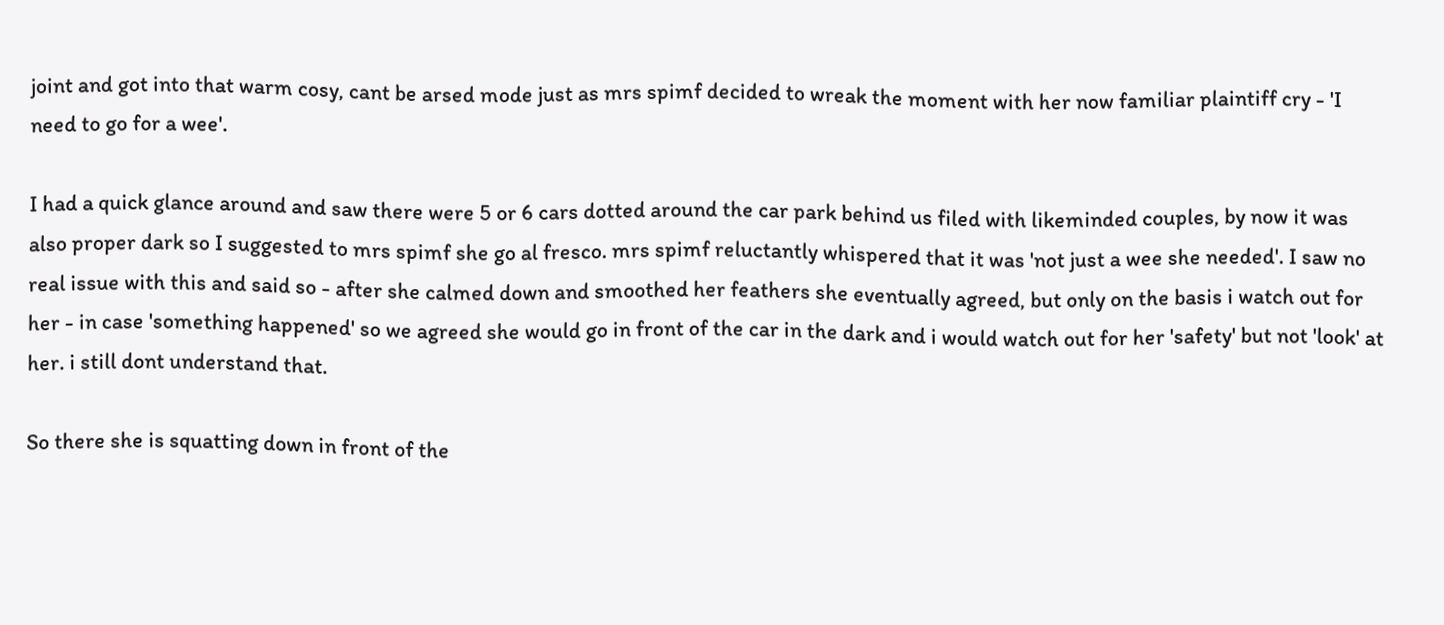joint and got into that warm cosy, cant be arsed mode just as mrs spimf decided to wreak the moment with her now familiar plaintiff cry - 'I need to go for a wee'.

I had a quick glance around and saw there were 5 or 6 cars dotted around the car park behind us filed with likeminded couples, by now it was also proper dark so I suggested to mrs spimf she go al fresco. mrs spimf reluctantly whispered that it was 'not just a wee she needed'. I saw no real issue with this and said so - after she calmed down and smoothed her feathers she eventually agreed, but only on the basis i watch out for her - in case 'something happened' so we agreed she would go in front of the car in the dark and i would watch out for her 'safety' but not 'look' at her. i still dont understand that.

So there she is squatting down in front of the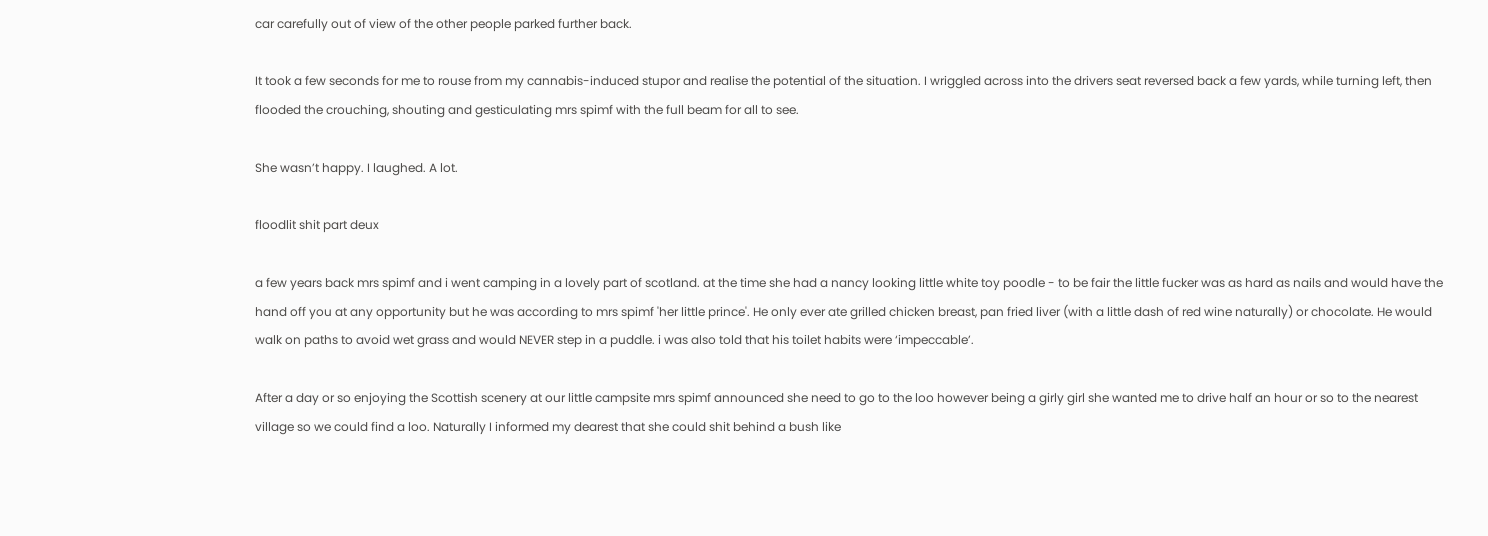car carefully out of view of the other people parked further back.

It took a few seconds for me to rouse from my cannabis-induced stupor and realise the potential of the situation. I wriggled across into the drivers seat reversed back a few yards, while turning left, then flooded the crouching, shouting and gesticulating mrs spimf with the full beam for all to see.

She wasn’t happy. I laughed. A lot.

floodlit shit part deux

a few years back mrs spimf and i went camping in a lovely part of scotland. at the time she had a nancy looking little white toy poodle - to be fair the little fucker was as hard as nails and would have the hand off you at any opportunity but he was according to mrs spimf 'her little prince'. He only ever ate grilled chicken breast, pan fried liver (with a little dash of red wine naturally) or chocolate. He would walk on paths to avoid wet grass and would NEVER step in a puddle. i was also told that his toilet habits were ‘impeccable’.

After a day or so enjoying the Scottish scenery at our little campsite mrs spimf announced she need to go to the loo however being a girly girl she wanted me to drive half an hour or so to the nearest village so we could find a loo. Naturally I informed my dearest that she could shit behind a bush like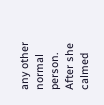any other normal person. After she calmed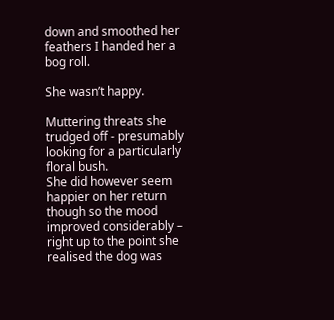down and smoothed her feathers I handed her a bog roll.

She wasn’t happy.

Muttering threats she trudged off - presumably looking for a particularly floral bush.
She did however seem happier on her return though so the mood improved considerably – right up to the point she realised the dog was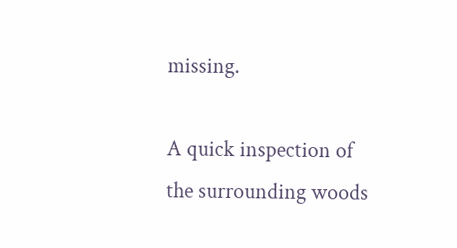missing.

A quick inspection of the surrounding woods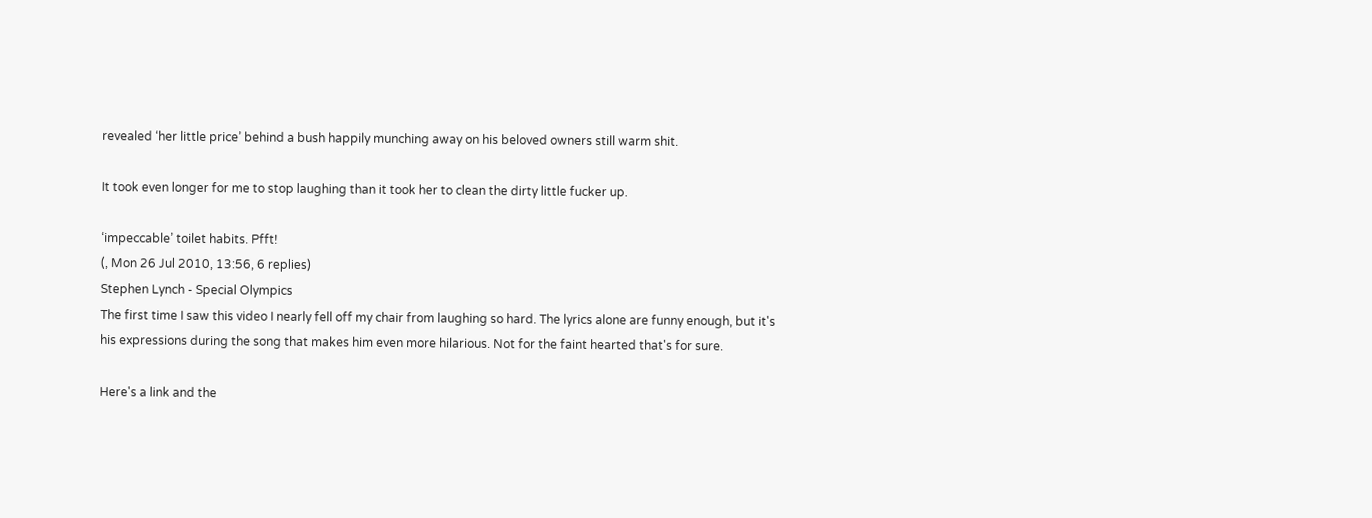revealed ‘her little price’ behind a bush happily munching away on his beloved owners still warm shit.

It took even longer for me to stop laughing than it took her to clean the dirty little fucker up.

‘impeccable’ toilet habits. Pfft!
(, Mon 26 Jul 2010, 13:56, 6 replies)
Stephen Lynch - Special Olympics
The first time I saw this video I nearly fell off my chair from laughing so hard. The lyrics alone are funny enough, but it's his expressions during the song that makes him even more hilarious. Not for the faint hearted that's for sure.

Here's a link and the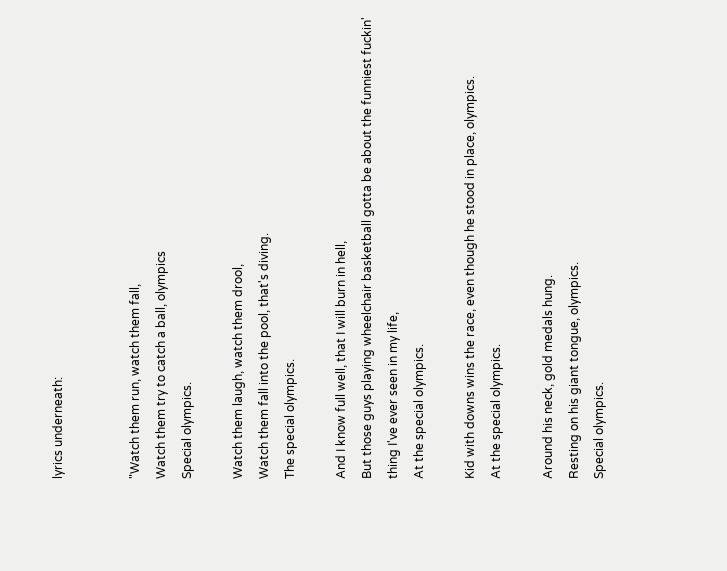lyrics underneath:


"Watch them run, watch them fall,
Watch them try to catch a ball, olympics
Special olympics.

Watch them laugh, watch them drool,
Watch them fall into the pool, that's diving.
The special olympics.

And I know full well, that I will burn in hell,
But those guys playing wheelchair basketball gotta be about the funniest fuckin' thing I've ever seen in my life,
At the special olympics.

Kid with downs wins the race, even though he stood in place, olympics.
At the special olympics.

Around his neck, gold medals hung.
Resting on his giant tongue, olympics.
Special olympics.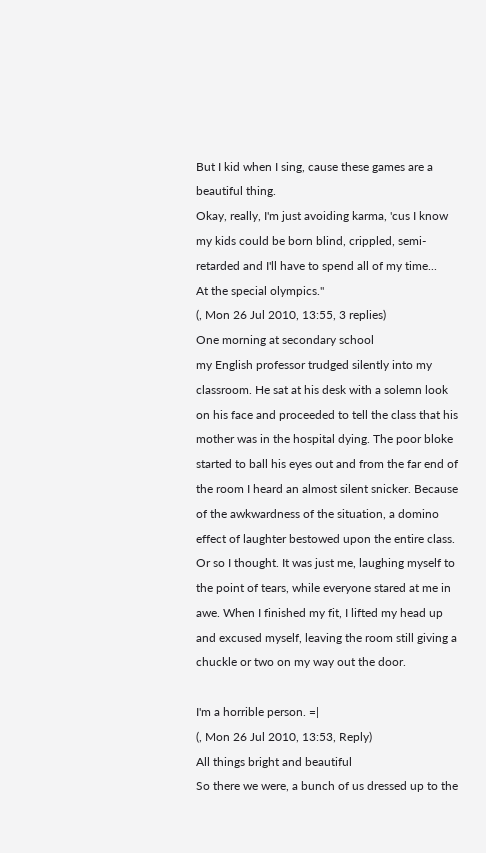But I kid when I sing, cause these games are a beautiful thing.
Okay, really, I'm just avoiding karma, 'cus I know my kids could be born blind, crippled, semi-retarded and I'll have to spend all of my time...
At the special olympics."
(, Mon 26 Jul 2010, 13:55, 3 replies)
One morning at secondary school
my English professor trudged silently into my classroom. He sat at his desk with a solemn look on his face and proceeded to tell the class that his mother was in the hospital dying. The poor bloke started to ball his eyes out and from the far end of the room I heard an almost silent snicker. Because of the awkwardness of the situation, a domino effect of laughter bestowed upon the entire class. Or so I thought. It was just me, laughing myself to the point of tears, while everyone stared at me in awe. When I finished my fit, I lifted my head up and excused myself, leaving the room still giving a chuckle or two on my way out the door.

I'm a horrible person. =|
(, Mon 26 Jul 2010, 13:53, Reply)
All things bright and beautiful
So there we were, a bunch of us dressed up to the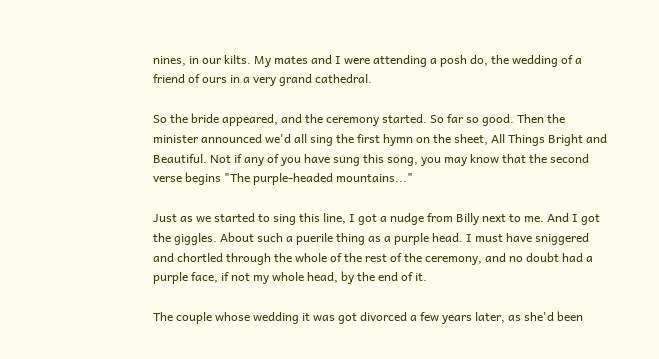nines, in our kilts. My mates and I were attending a posh do, the wedding of a friend of ours in a very grand cathedral.

So the bride appeared, and the ceremony started. So far so good. Then the minister announced we'd all sing the first hymn on the sheet, All Things Bright and Beautiful. Not if any of you have sung this song, you may know that the second verse begins "The purple-headed mountains..."

Just as we started to sing this line, I got a nudge from Billy next to me. And I got the giggles. About such a puerile thing as a purple head. I must have sniggered and chortled through the whole of the rest of the ceremony, and no doubt had a purple face, if not my whole head, by the end of it.

The couple whose wedding it was got divorced a few years later, as she'd been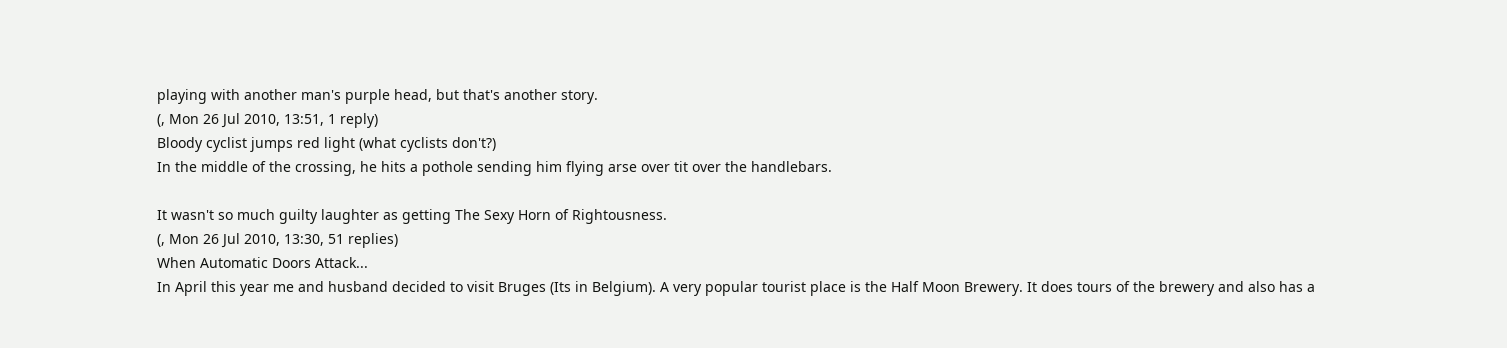playing with another man's purple head, but that's another story.
(, Mon 26 Jul 2010, 13:51, 1 reply)
Bloody cyclist jumps red light (what cyclists don't?)
In the middle of the crossing, he hits a pothole sending him flying arse over tit over the handlebars.

It wasn't so much guilty laughter as getting The Sexy Horn of Rightousness.
(, Mon 26 Jul 2010, 13:30, 51 replies)
When Automatic Doors Attack...
In April this year me and husband decided to visit Bruges (Its in Belgium). A very popular tourist place is the Half Moon Brewery. It does tours of the brewery and also has a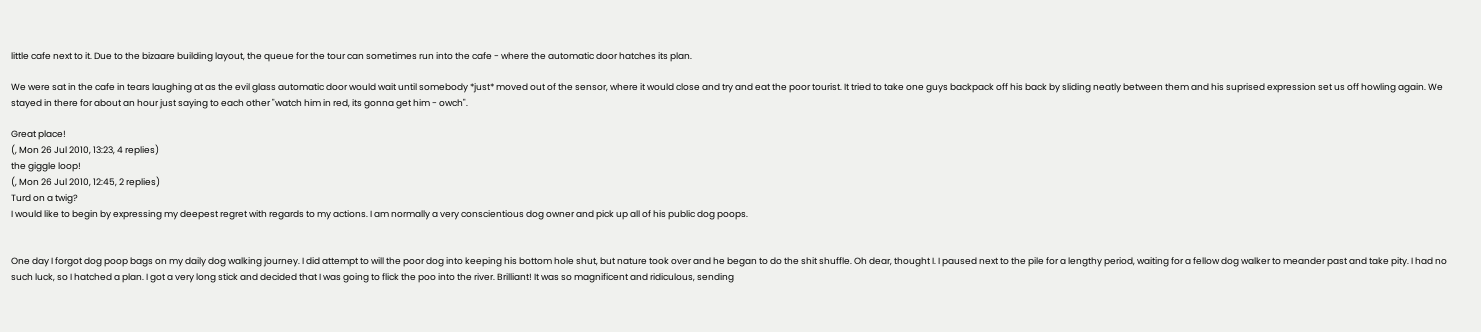little cafe next to it. Due to the bizaare building layout, the queue for the tour can sometimes run into the cafe - where the automatic door hatches its plan.

We were sat in the cafe in tears laughing at as the evil glass automatic door would wait until somebody *just* moved out of the sensor, where it would close and try and eat the poor tourist. It tried to take one guys backpack off his back by sliding neatly between them and his suprised expression set us off howling again. We stayed in there for about an hour just saying to each other "watch him in red, its gonna get him - owch".

Great place!
(, Mon 26 Jul 2010, 13:23, 4 replies)
the giggle loop!
(, Mon 26 Jul 2010, 12:45, 2 replies)
Turd on a twig?
I would like to begin by expressing my deepest regret with regards to my actions. I am normally a very conscientious dog owner and pick up all of his public dog poops.


One day I forgot dog poop bags on my daily dog walking journey. I did attempt to will the poor dog into keeping his bottom hole shut, but nature took over and he began to do the shit shuffle. Oh dear, thought I. I paused next to the pile for a lengthy period, waiting for a fellow dog walker to meander past and take pity. I had no such luck, so I hatched a plan. I got a very long stick and decided that I was going to flick the poo into the river. Brilliant! It was so magnificent and ridiculous, sending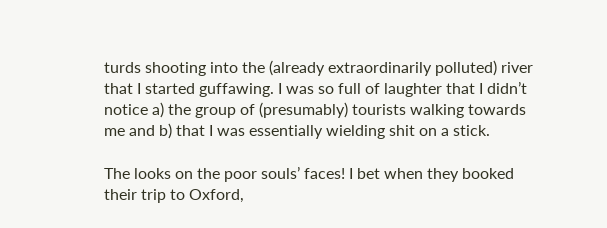turds shooting into the (already extraordinarily polluted) river that I started guffawing. I was so full of laughter that I didn’t notice a) the group of (presumably) tourists walking towards me and b) that I was essentially wielding shit on a stick.

The looks on the poor souls’ faces! I bet when they booked their trip to Oxford,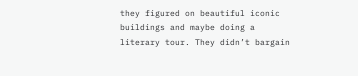they figured on beautiful iconic buildings and maybe doing a literary tour. They didn’t bargain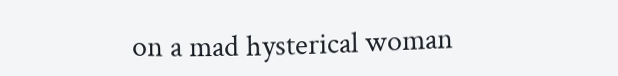on a mad hysterical woman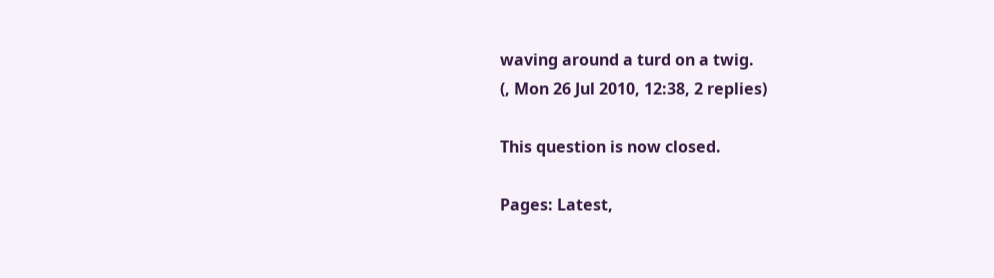waving around a turd on a twig.
(, Mon 26 Jul 2010, 12:38, 2 replies)

This question is now closed.

Pages: Latest,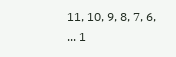11, 10, 9, 8, 7, 6, ... 1